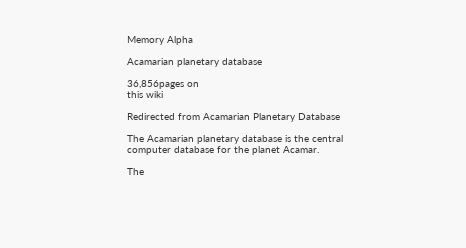Memory Alpha

Acamarian planetary database

36,856pages on
this wiki

Redirected from Acamarian Planetary Database

The Acamarian planetary database is the central computer database for the planet Acamar.

The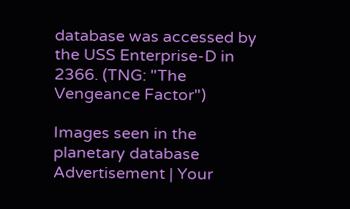database was accessed by the USS Enterprise-D in 2366. (TNG: "The Vengeance Factor")

Images seen in the planetary database
Advertisement | Your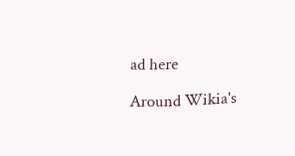ad here

Around Wikia's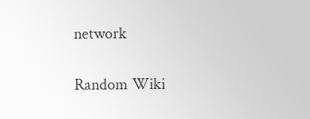network

Random Wiki